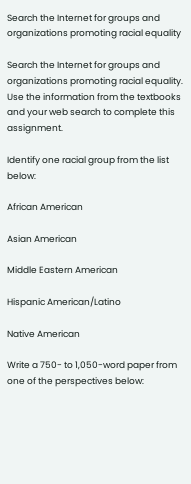Search the Internet for groups and organizations promoting racial equality

Search the Internet for groups and organizations promoting racial equality. Use the information from the textbooks and your web search to complete this assignment.

Identify one racial group from the list below:

African American

Asian American

Middle Eastern American

Hispanic American/Latino

Native American

Write a 750- to 1,050-word paper from one of the perspectives below: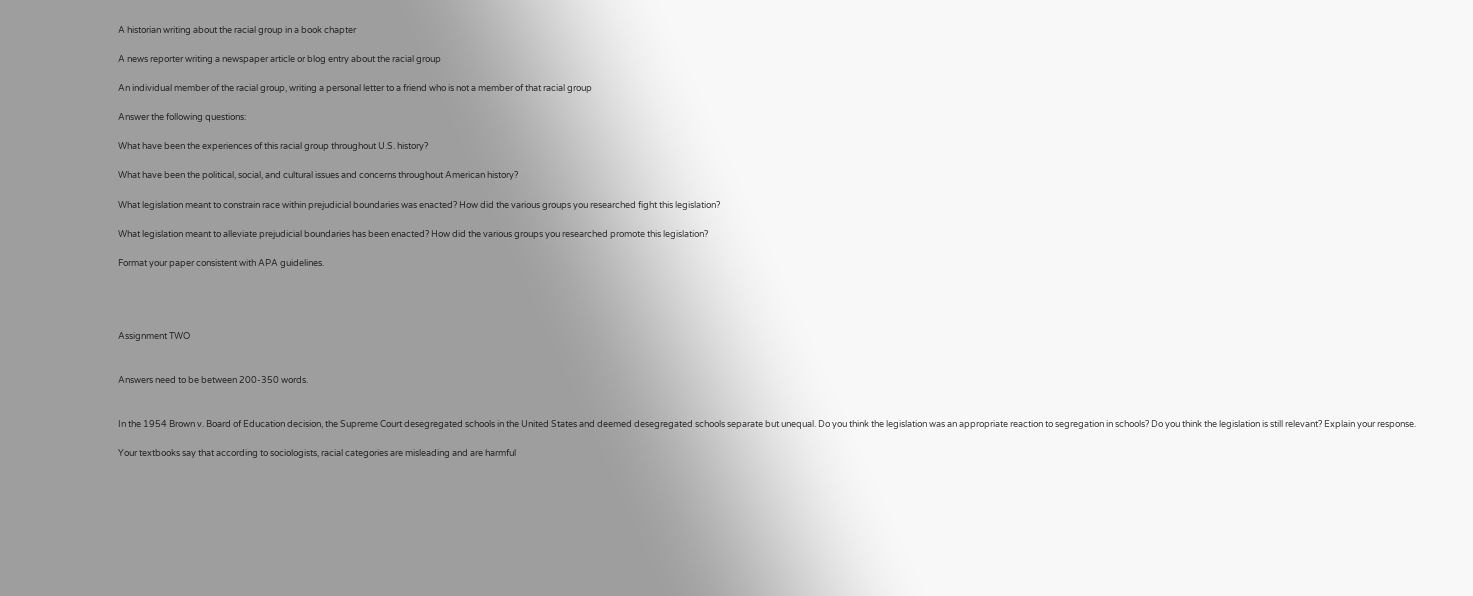A historian writing about the racial group in a book chapter

A news reporter writing a newspaper article or blog entry about the racial group

An individual member of the racial group, writing a personal letter to a friend who is not a member of that racial group

Answer the following questions:

What have been the experiences of this racial group throughout U.S. history?

What have been the political, social, and cultural issues and concerns throughout American history?

What legislation meant to constrain race within prejudicial boundaries was enacted? How did the various groups you researched fight this legislation?

What legislation meant to alleviate prejudicial boundaries has been enacted? How did the various groups you researched promote this legislation?

Format your paper consistent with APA guidelines.




Assignment TWO


Answers need to be between 200-350 words.


In the 1954 Brown v. Board of Education decision, the Supreme Court desegregated schools in the United States and deemed desegregated schools separate but unequal. Do you think the legislation was an appropriate reaction to segregation in schools? Do you think the legislation is still relevant? Explain your response.

Your textbooks say that according to sociologists, racial categories are misleading and are harmful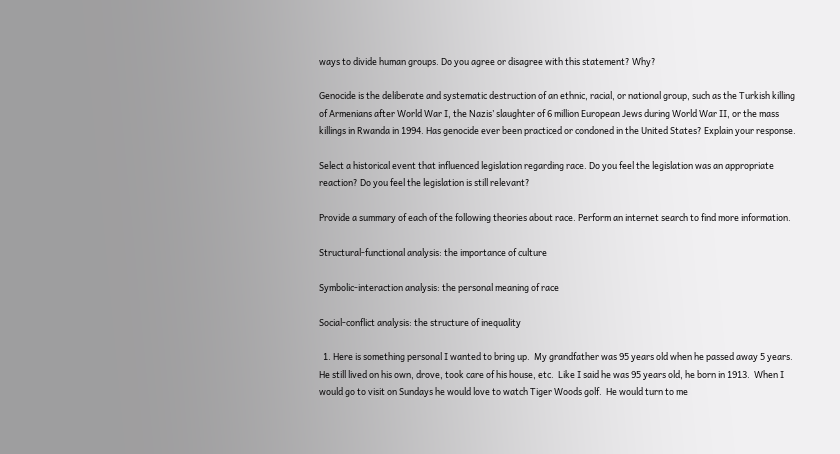ways to divide human groups. Do you agree or disagree with this statement? Why?

Genocide is the deliberate and systematic destruction of an ethnic, racial, or national group, such as the Turkish killing of Armenians after World War I, the Nazis’ slaughter of 6 million European Jews during World War II, or the mass killings in Rwanda in 1994. Has genocide ever been practiced or condoned in the United States? Explain your response.

Select a historical event that influenced legislation regarding race. Do you feel the legislation was an appropriate reaction? Do you feel the legislation is still relevant?

Provide a summary of each of the following theories about race. Perform an internet search to find more information.

Structural-functional analysis: the importance of culture

Symbolic-interaction analysis: the personal meaning of race

Social-conflict analysis: the structure of inequality

  1. Here is something personal I wanted to bring up.  My grandfather was 95 years old when he passed away 5 years.  He still lived on his own, drove, took care of his house, etc.  Like I said he was 95 years old, he born in 1913.  When I would go to visit on Sundays he would love to watch Tiger Woods golf.  He would turn to me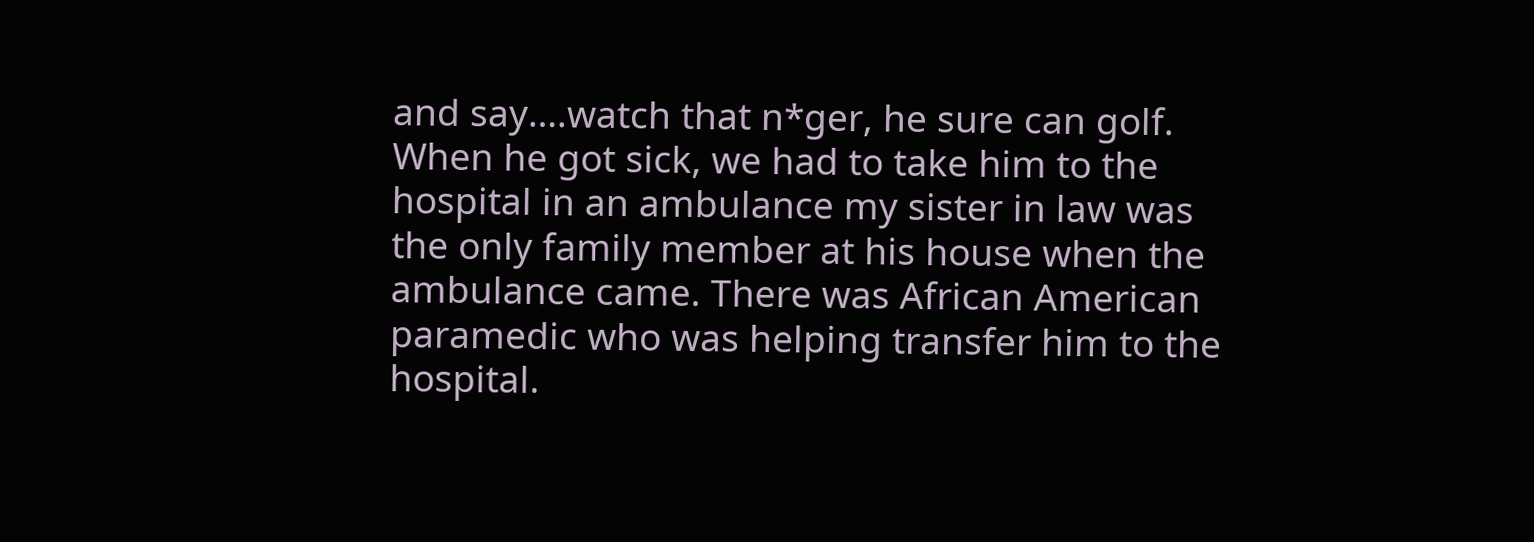and say….watch that n*ger, he sure can golf.  When he got sick, we had to take him to the hospital in an ambulance my sister in law was the only family member at his house when the ambulance came. There was African American paramedic who was helping transfer him to the hospital.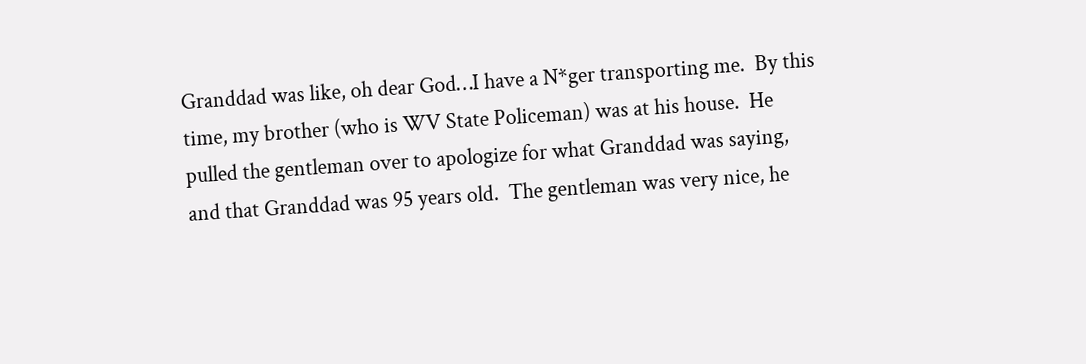Granddad was like, oh dear God…I have a N*ger transporting me.  By this time, my brother (who is WV State Policeman) was at his house.  He pulled the gentleman over to apologize for what Granddad was saying, and that Granddad was 95 years old.  The gentleman was very nice, he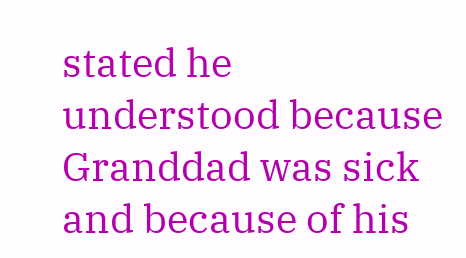stated he understood because Granddad was sick and because of his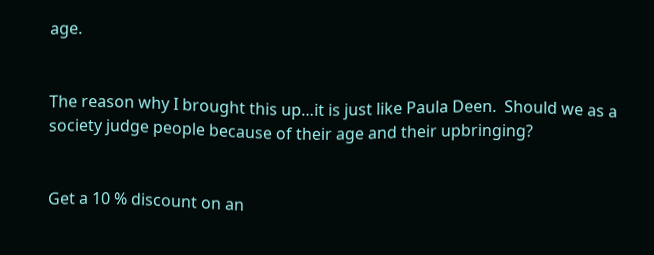age.


The reason why I brought this up…it is just like Paula Deen.  Should we as a society judge people because of their age and their upbringing?


Get a 10 % discount on an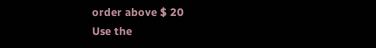order above $ 20
Use the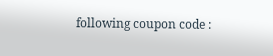following coupon code :